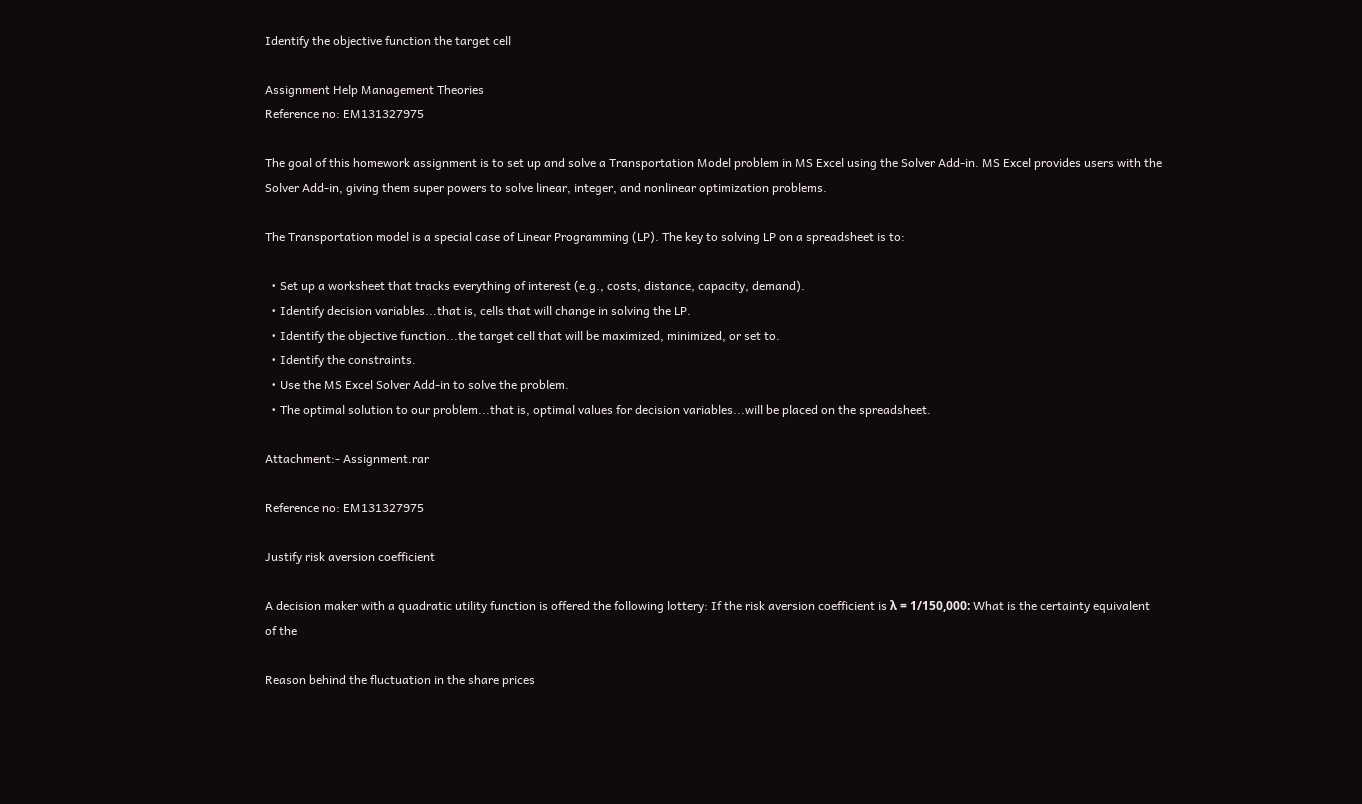Identify the objective function the target cell

Assignment Help Management Theories
Reference no: EM131327975

The goal of this homework assignment is to set up and solve a Transportation Model problem in MS Excel using the Solver Add-in. MS Excel provides users with the Solver Add-in, giving them super powers to solve linear, integer, and nonlinear optimization problems.

The Transportation model is a special case of Linear Programming (LP). The key to solving LP on a spreadsheet is to:

  • Set up a worksheet that tracks everything of interest (e.g., costs, distance, capacity, demand).
  • Identify decision variables...that is, cells that will change in solving the LP.
  • Identify the objective function...the target cell that will be maximized, minimized, or set to.
  • Identify the constraints.
  • Use the MS Excel Solver Add-in to solve the problem.
  • The optimal solution to our problem...that is, optimal values for decision variables...will be placed on the spreadsheet.

Attachment:- Assignment.rar

Reference no: EM131327975

Justify risk aversion coefficient

A decision maker with a quadratic utility function is offered the following lottery: If the risk aversion coefficient is λ = 1/150,000: What is the certainty equivalent of the

Reason behind the fluctuation in the share prices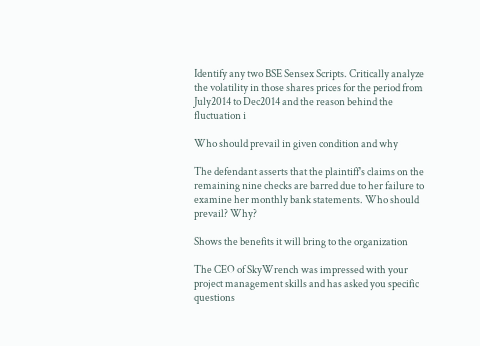Identify any two BSE Sensex Scripts. Critically analyze the volatility in those shares prices for the period from July2014 to Dec2014 and the reason behind the fluctuation i

Who should prevail in given condition and why

The defendant asserts that the plaintiff's claims on the remaining nine checks are barred due to her failure to examine her monthly bank statements. Who should prevail? Why?

Shows the benefits it will bring to the organization

The CEO of SkyWrench was impressed with your project management skills and has asked you specific questions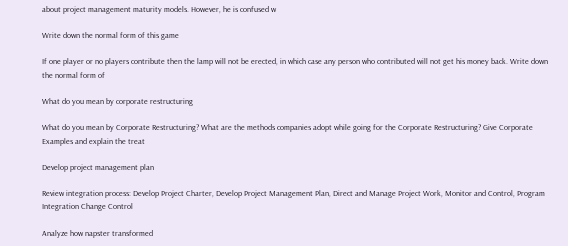about project management maturity models. However, he is confused w

Write down the normal form of this game

If one player or no players contribute then the lamp will not be erected, in which case any person who contributed will not get his money back. Write down the normal form of

What do you mean by corporate restructuring

What do you mean by Corporate Restructuring? What are the methods companies adopt while going for the Corporate Restructuring? Give Corporate Examples and explain the treat

Develop project management plan

Review integration process: Develop Project Charter, Develop Project Management Plan, Direct and Manage Project Work, Monitor and Control, Program Integration Change Control

Analyze how napster transformed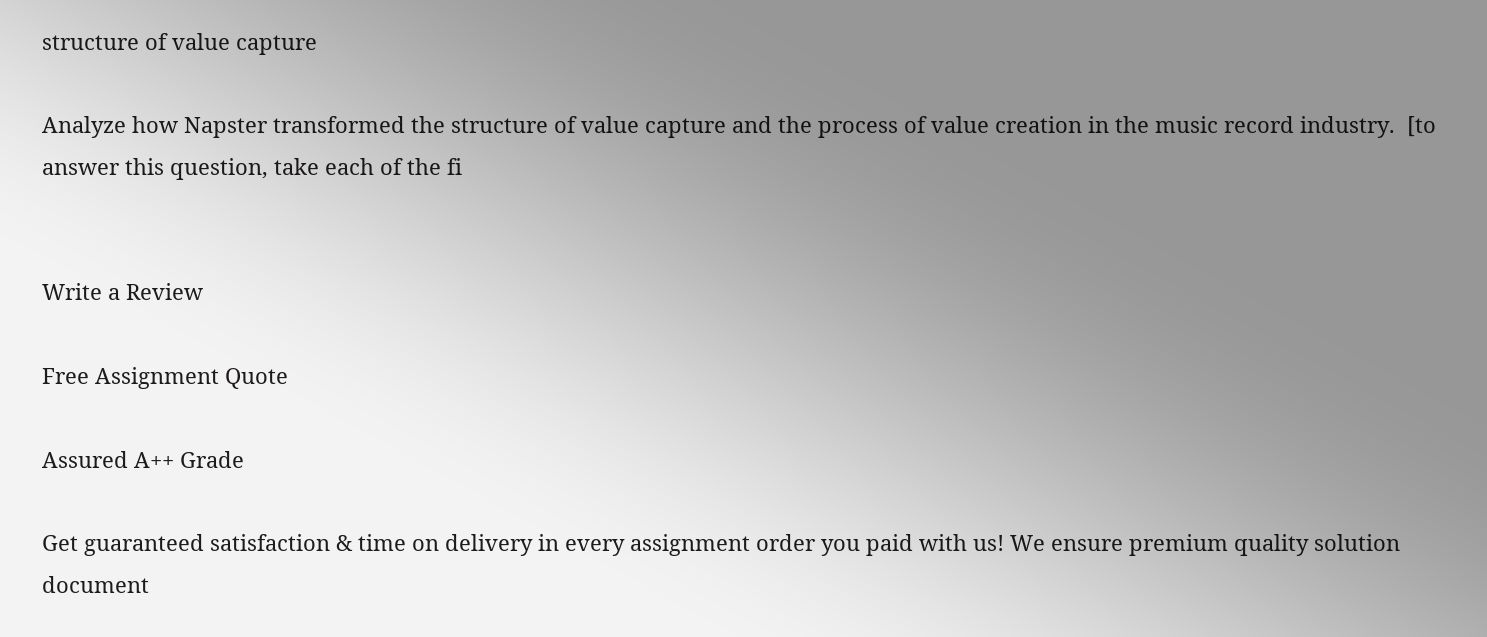structure of value capture

Analyze how Napster transformed the structure of value capture and the process of value creation in the music record industry.  [to answer this question, take each of the fi


Write a Review

Free Assignment Quote

Assured A++ Grade

Get guaranteed satisfaction & time on delivery in every assignment order you paid with us! We ensure premium quality solution document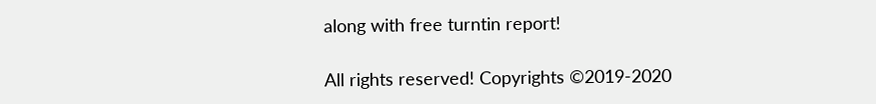along with free turntin report!

All rights reserved! Copyrights ©2019-2020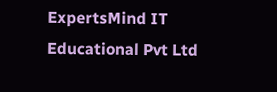ExpertsMind IT Educational Pvt Ltd